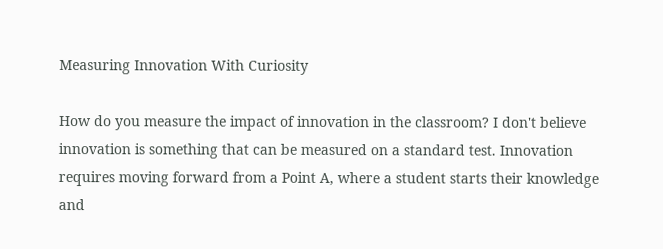Measuring Innovation With Curiosity

How do you measure the impact of innovation in the classroom? I don't believe innovation is something that can be measured on a standard test. Innovation requires moving forward from a Point A, where a student starts their knowledge and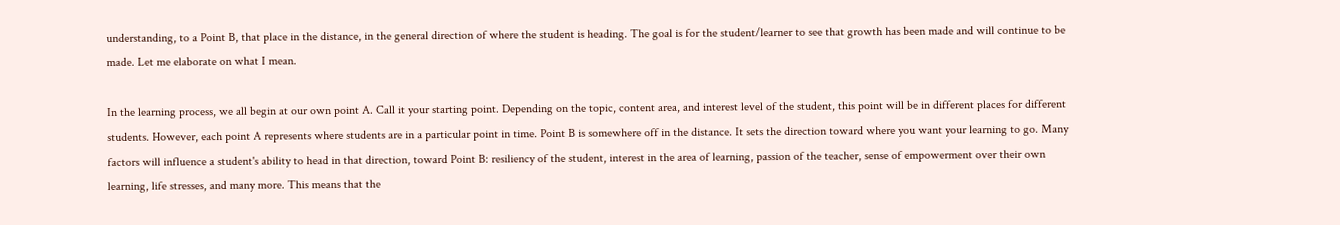understanding, to a Point B, that place in the distance, in the general direction of where the student is heading. The goal is for the student/learner to see that growth has been made and will continue to be made. Let me elaborate on what I mean.

In the learning process, we all begin at our own point A. Call it your starting point. Depending on the topic, content area, and interest level of the student, this point will be in different places for different students. However, each point A represents where students are in a particular point in time. Point B is somewhere off in the distance. It sets the direction toward where you want your learning to go. Many factors will influence a student's ability to head in that direction, toward Point B: resiliency of the student, interest in the area of learning, passion of the teacher, sense of empowerment over their own learning, life stresses, and many more. This means that the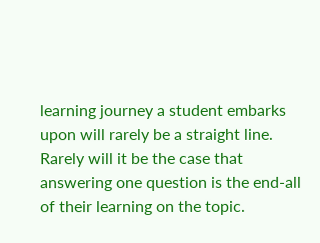learning journey a student embarks upon will rarely be a straight line. Rarely will it be the case that answering one question is the end-all of their learning on the topic.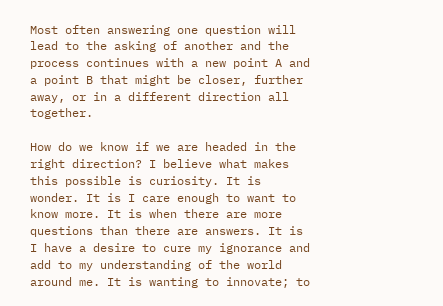Most often answering one question will lead to the asking of another and the process continues with a new point A and a point B that might be closer, further away, or in a different direction all together.

How do we know if we are headed in the right direction? I believe what makes this possible is curiosity. It is wonder. It is I care enough to want to know more. It is when there are more questions than there are answers. It is I have a desire to cure my ignorance and add to my understanding of the world around me. It is wanting to innovate; to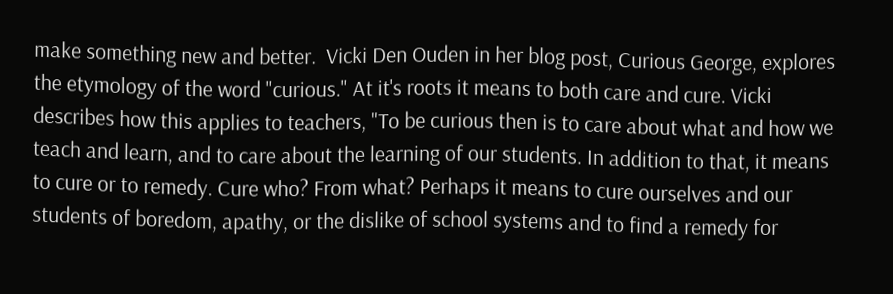make something new and better.  Vicki Den Ouden in her blog post, Curious George, explores the etymology of the word "curious." At it's roots it means to both care and cure. Vicki describes how this applies to teachers, "To be curious then is to care about what and how we teach and learn, and to care about the learning of our students. In addition to that, it means to cure or to remedy. Cure who? From what? Perhaps it means to cure ourselves and our students of boredom, apathy, or the dislike of school systems and to find a remedy for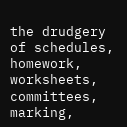the drudgery of schedules, homework, worksheets, committees, marking,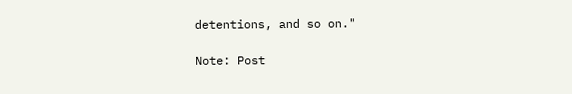detentions, and so on."

Note: Post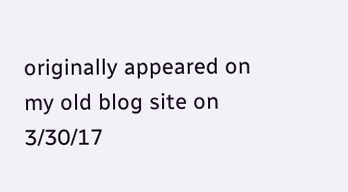originally appeared on my old blog site on 3/30/17